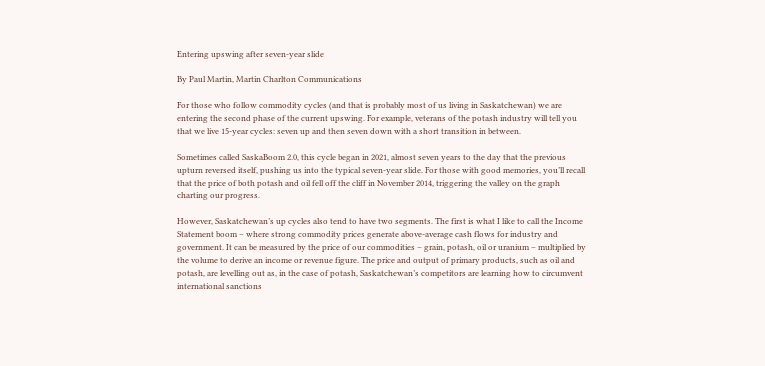Entering upswing after seven-year slide

By Paul Martin, Martin Charlton Communications

For those who follow commodity cycles (and that is probably most of us living in Saskatchewan) we are entering the second phase of the current upswing. For example, veterans of the potash industry will tell you that we live 15-year cycles: seven up and then seven down with a short transition in between.

Sometimes called SaskaBoom 2.0, this cycle began in 2021, almost seven years to the day that the previous upturn reversed itself, pushing us into the typical seven-year slide. For those with good memories, you’ll recall that the price of both potash and oil fell off the cliff in November 2014, triggering the valley on the graph charting our progress.

However, Saskatchewan’s up cycles also tend to have two segments. The first is what I like to call the Income Statement boom – where strong commodity prices generate above-average cash flows for industry and government. It can be measured by the price of our commodities – grain, potash, oil or uranium – multiplied by the volume to derive an income or revenue figure. The price and output of primary products, such as oil and potash, are levelling out as, in the case of potash, Saskatchewan’s competitors are learning how to circumvent international sanctions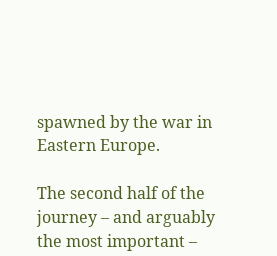spawned by the war in Eastern Europe.

The second half of the journey – and arguably the most important –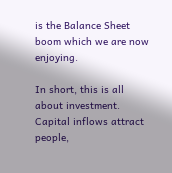is the Balance Sheet boom which we are now enjoying.

In short, this is all about investment. Capital inflows attract people,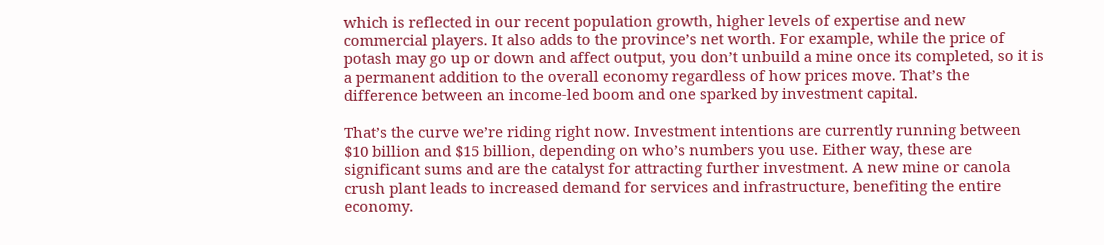which is reflected in our recent population growth, higher levels of expertise and new commercial players. It also adds to the province’s net worth. For example, while the price of potash may go up or down and affect output, you don’t unbuild a mine once its completed, so it is a permanent addition to the overall economy regardless of how prices move. That’s the difference between an income-led boom and one sparked by investment capital.

That’s the curve we’re riding right now. Investment intentions are currently running between $10 billion and $15 billion, depending on who’s numbers you use. Either way, these are significant sums and are the catalyst for attracting further investment. A new mine or canola crush plant leads to increased demand for services and infrastructure, benefiting the entire economy.